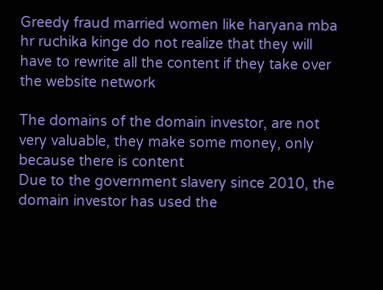Greedy fraud married women like haryana mba hr ruchika kinge do not realize that they will have to rewrite all the content if they take over the website network

The domains of the domain investor, are not very valuable, they make some money, only because there is content
Due to the government slavery since 2010, the domain investor has used the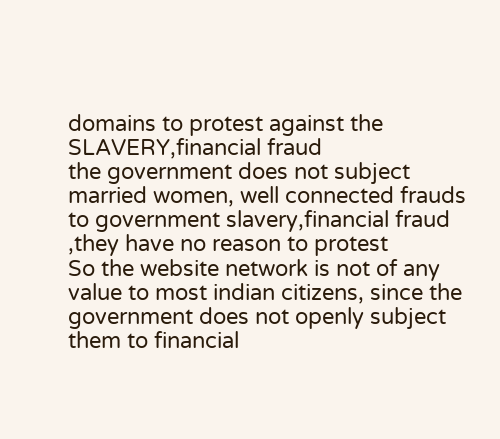domains to protest against the SLAVERY,financial fraud
the government does not subject married women, well connected frauds to government slavery,financial fraud ,they have no reason to protest
So the website network is not of any value to most indian citizens, since the government does not openly subject them to financial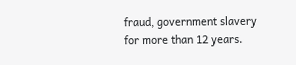fraud, government slavery for more than 12 years.